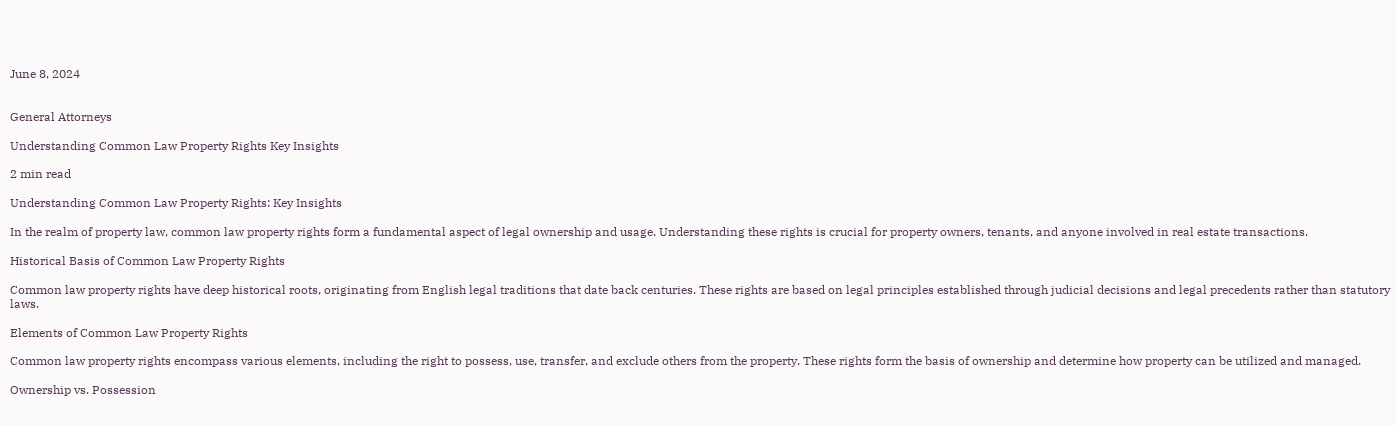June 8, 2024


General Attorneys

Understanding Common Law Property Rights Key Insights

2 min read

Understanding Common Law Property Rights: Key Insights

In the realm of property law, common law property rights form a fundamental aspect of legal ownership and usage. Understanding these rights is crucial for property owners, tenants, and anyone involved in real estate transactions.

Historical Basis of Common Law Property Rights

Common law property rights have deep historical roots, originating from English legal traditions that date back centuries. These rights are based on legal principles established through judicial decisions and legal precedents rather than statutory laws.

Elements of Common Law Property Rights

Common law property rights encompass various elements, including the right to possess, use, transfer, and exclude others from the property. These rights form the basis of ownership and determine how property can be utilized and managed.

Ownership vs. Possession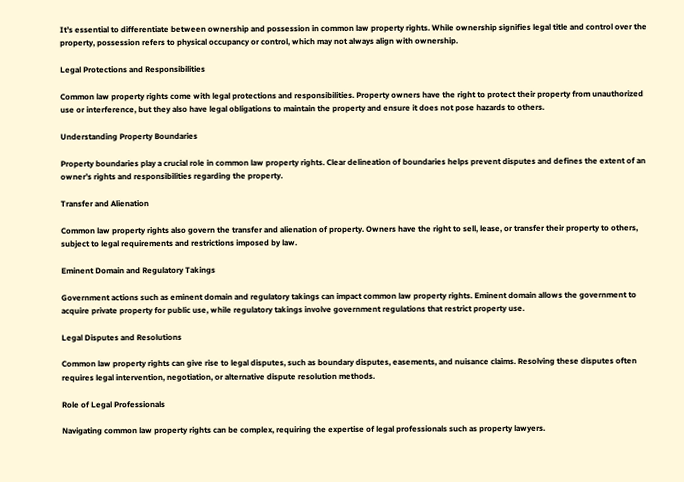It’s essential to differentiate between ownership and possession in common law property rights. While ownership signifies legal title and control over the property, possession refers to physical occupancy or control, which may not always align with ownership.

Legal Protections and Responsibilities

Common law property rights come with legal protections and responsibilities. Property owners have the right to protect their property from unauthorized use or interference, but they also have legal obligations to maintain the property and ensure it does not pose hazards to others.

Understanding Property Boundaries

Property boundaries play a crucial role in common law property rights. Clear delineation of boundaries helps prevent disputes and defines the extent of an owner’s rights and responsibilities regarding the property.

Transfer and Alienation

Common law property rights also govern the transfer and alienation of property. Owners have the right to sell, lease, or transfer their property to others, subject to legal requirements and restrictions imposed by law.

Eminent Domain and Regulatory Takings

Government actions such as eminent domain and regulatory takings can impact common law property rights. Eminent domain allows the government to acquire private property for public use, while regulatory takings involve government regulations that restrict property use.

Legal Disputes and Resolutions

Common law property rights can give rise to legal disputes, such as boundary disputes, easements, and nuisance claims. Resolving these disputes often requires legal intervention, negotiation, or alternative dispute resolution methods.

Role of Legal Professionals

Navigating common law property rights can be complex, requiring the expertise of legal professionals such as property lawyers.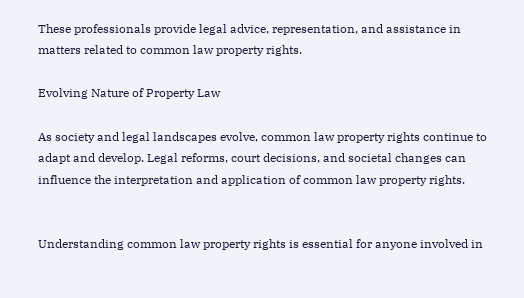These professionals provide legal advice, representation, and assistance in matters related to common law property rights.

Evolving Nature of Property Law

As society and legal landscapes evolve, common law property rights continue to adapt and develop. Legal reforms, court decisions, and societal changes can influence the interpretation and application of common law property rights.


Understanding common law property rights is essential for anyone involved in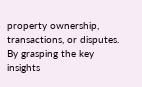property ownership, transactions, or disputes. By grasping the key insights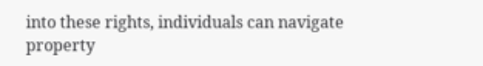into these rights, individuals can navigate property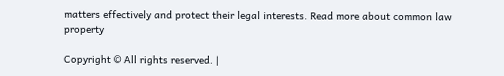matters effectively and protect their legal interests. Read more about common law property

Copyright © All rights reserved. |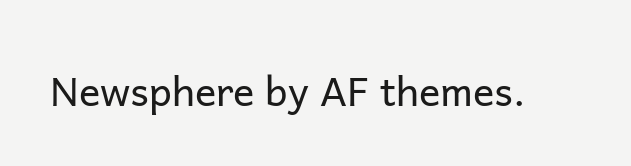Newsphere by AF themes.